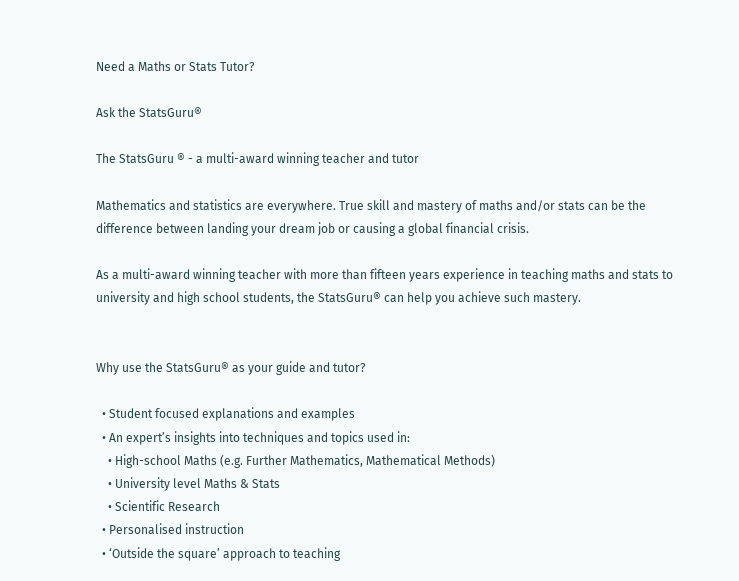Need a Maths or Stats Tutor?

Ask the StatsGuru®

The StatsGuru ® - a multi-award winning teacher and tutor

Mathematics and statistics are everywhere. True skill and mastery of maths and/or stats can be the difference between landing your dream job or causing a global financial crisis.

As a multi-award winning teacher with more than fifteen years experience in teaching maths and stats to university and high school students, the StatsGuru® can help you achieve such mastery.


Why use the StatsGuru® as your guide and tutor?

  • Student focused explanations and examples
  • An expert’s insights into techniques and topics used in:
    • High-school Maths (e.g. Further Mathematics, Mathematical Methods)
    • University level Maths & Stats
    • Scientific Research
  • Personalised instruction
  • ‘Outside the square’ approach to teaching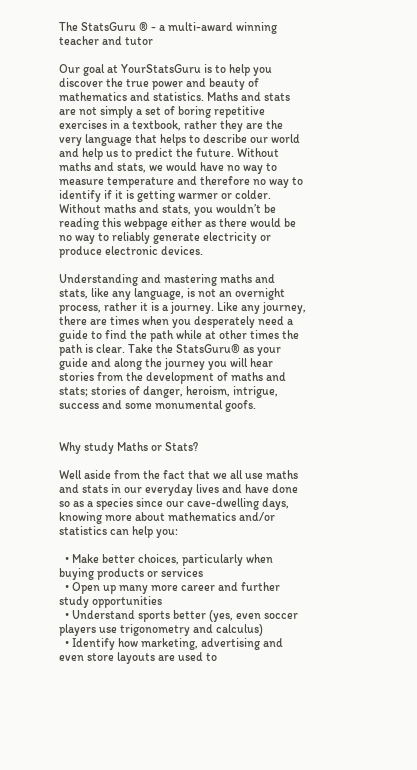The StatsGuru ® - a multi-award winning teacher and tutor

Our goal at YourStatsGuru is to help you discover the true power and beauty of mathematics and statistics. Maths and stats are not simply a set of boring repetitive exercises in a textbook, rather they are the very language that helps to describe our world and help us to predict the future. Without maths and stats, we would have no way to measure temperature and therefore no way to identify if it is getting warmer or colder. Without maths and stats, you wouldn’t be reading this webpage either as there would be no way to reliably generate electricity or produce electronic devices.

Understanding and mastering maths and stats, like any language, is not an overnight process, rather it is a journey. Like any journey, there are times when you desperately need a guide to find the path while at other times the path is clear. Take the StatsGuru® as your guide and along the journey you will hear stories from the development of maths and stats; stories of danger, heroism, intrigue, success and some monumental goofs.


Why study Maths or Stats?

Well aside from the fact that we all use maths and stats in our everyday lives and have done so as a species since our cave-dwelling days, knowing more about mathematics and/or statistics can help you:

  • Make better choices, particularly when buying products or services
  • Open up many more career and further study opportunities
  • Understand sports better (yes, even soccer players use trigonometry and calculus)
  • Identify how marketing, advertising and even store layouts are used to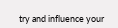try and influence your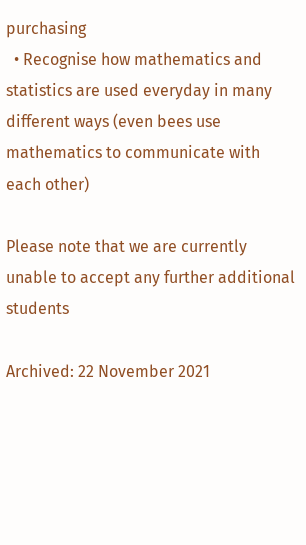purchasing
  • Recognise how mathematics and statistics are used everyday in many different ways (even bees use mathematics to communicate with each other)

Please note that we are currently unable to accept any further additional students

Archived: 22 November 2021